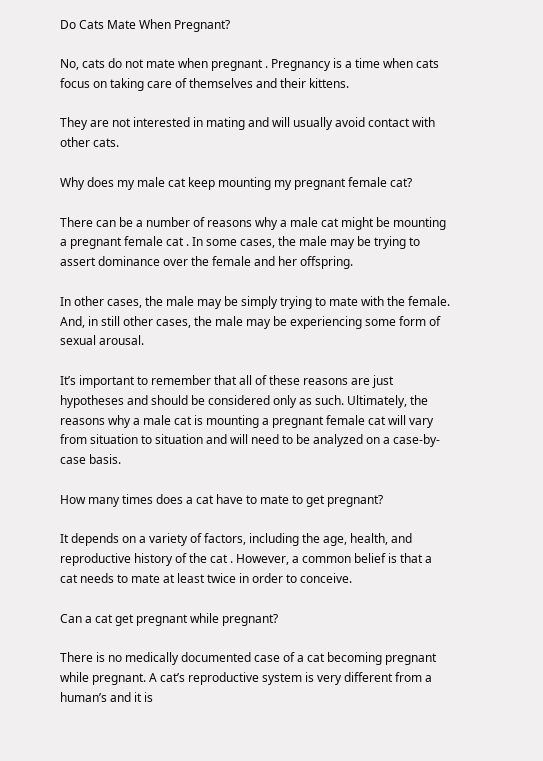Do Cats Mate When Pregnant?

No, cats do not mate when pregnant . Pregnancy is a time when cats focus on taking care of themselves and their kittens.

They are not interested in mating and will usually avoid contact with other cats.

Why does my male cat keep mounting my pregnant female cat?

There can be a number of reasons why a male cat might be mounting a pregnant female cat . In some cases, the male may be trying to assert dominance over the female and her offspring.

In other cases, the male may be simply trying to mate with the female. And, in still other cases, the male may be experiencing some form of sexual arousal.

It’s important to remember that all of these reasons are just hypotheses and should be considered only as such. Ultimately, the reasons why a male cat is mounting a pregnant female cat will vary from situation to situation and will need to be analyzed on a case-by-case basis.

How many times does a cat have to mate to get pregnant?

It depends on a variety of factors, including the age, health, and reproductive history of the cat . However, a common belief is that a cat needs to mate at least twice in order to conceive.

Can a cat get pregnant while pregnant?

There is no medically documented case of a cat becoming pregnant while pregnant. A cat’s reproductive system is very different from a human’s and it is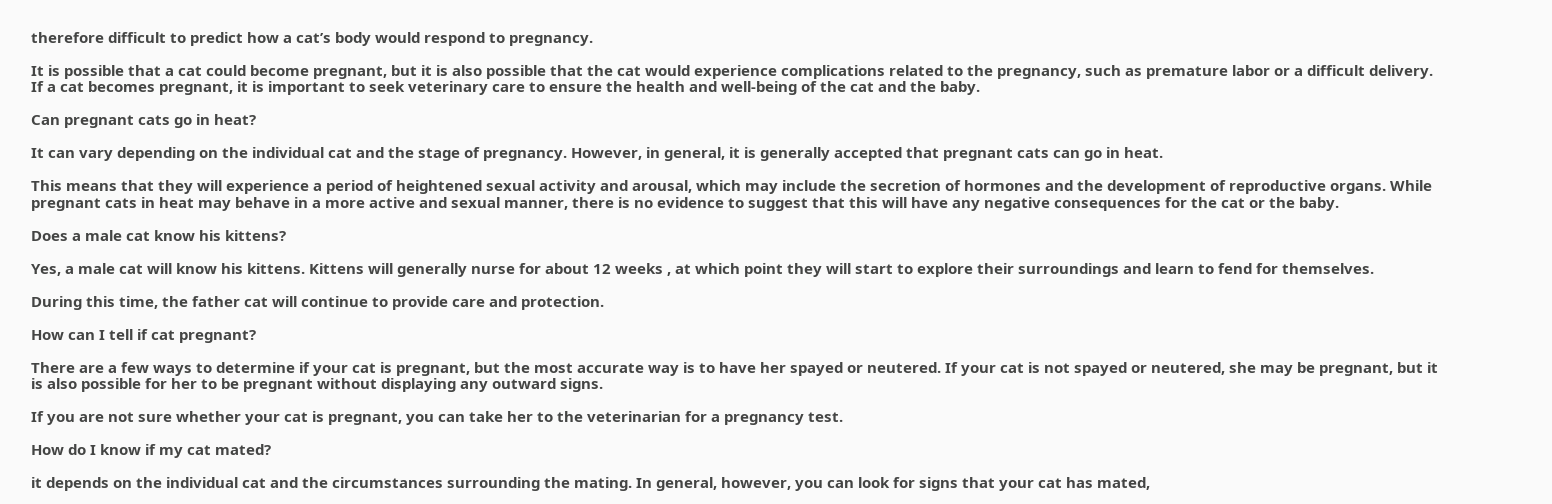therefore difficult to predict how a cat’s body would respond to pregnancy.

It is possible that a cat could become pregnant, but it is also possible that the cat would experience complications related to the pregnancy, such as premature labor or a difficult delivery. If a cat becomes pregnant, it is important to seek veterinary care to ensure the health and well-being of the cat and the baby.

Can pregnant cats go in heat?

It can vary depending on the individual cat and the stage of pregnancy. However, in general, it is generally accepted that pregnant cats can go in heat.

This means that they will experience a period of heightened sexual activity and arousal, which may include the secretion of hormones and the development of reproductive organs. While pregnant cats in heat may behave in a more active and sexual manner, there is no evidence to suggest that this will have any negative consequences for the cat or the baby.

Does a male cat know his kittens?

Yes, a male cat will know his kittens. Kittens will generally nurse for about 12 weeks , at which point they will start to explore their surroundings and learn to fend for themselves.

During this time, the father cat will continue to provide care and protection.

How can I tell if cat pregnant?

There are a few ways to determine if your cat is pregnant, but the most accurate way is to have her spayed or neutered. If your cat is not spayed or neutered, she may be pregnant, but it is also possible for her to be pregnant without displaying any outward signs.

If you are not sure whether your cat is pregnant, you can take her to the veterinarian for a pregnancy test.

How do I know if my cat mated?

it depends on the individual cat and the circumstances surrounding the mating. In general, however, you can look for signs that your cat has mated,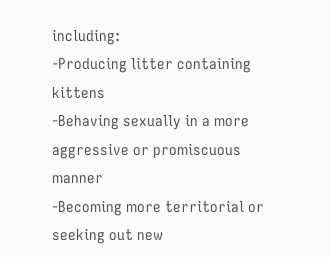including:
-Producing litter containing kittens
-Behaving sexually in a more aggressive or promiscuous manner
-Becoming more territorial or seeking out new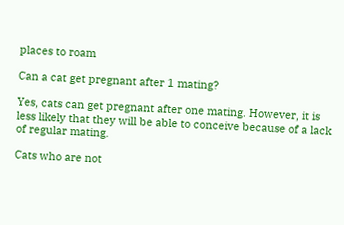places to roam

Can a cat get pregnant after 1 mating?

Yes, cats can get pregnant after one mating. However, it is less likely that they will be able to conceive because of a lack of regular mating.

Cats who are not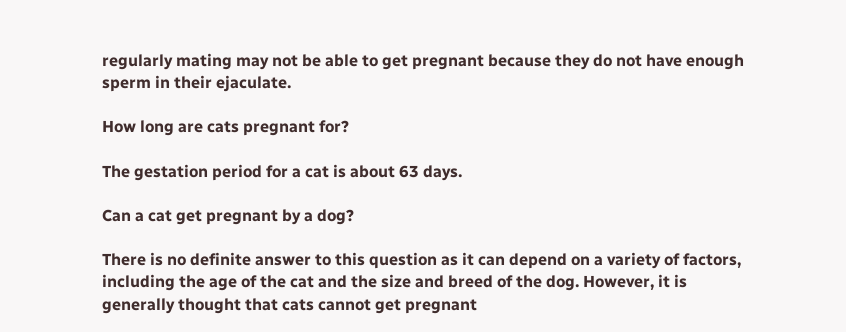regularly mating may not be able to get pregnant because they do not have enough sperm in their ejaculate.

How long are cats pregnant for?

The gestation period for a cat is about 63 days.

Can a cat get pregnant by a dog?

There is no definite answer to this question as it can depend on a variety of factors, including the age of the cat and the size and breed of the dog. However, it is generally thought that cats cannot get pregnant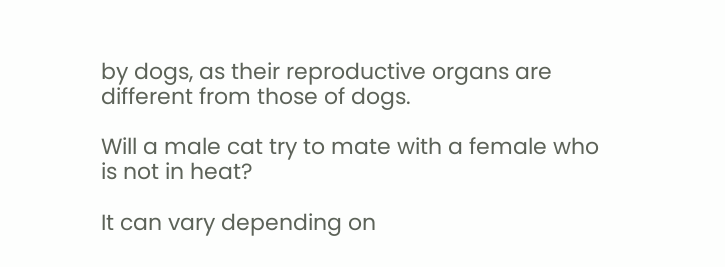by dogs, as their reproductive organs are different from those of dogs.

Will a male cat try to mate with a female who is not in heat?

It can vary depending on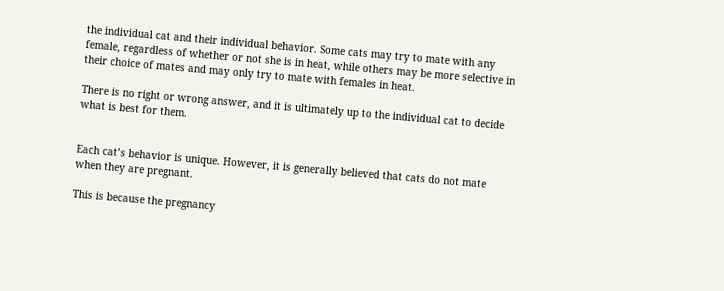the individual cat and their individual behavior. Some cats may try to mate with any female, regardless of whether or not she is in heat, while others may be more selective in their choice of mates and may only try to mate with females in heat.

There is no right or wrong answer, and it is ultimately up to the individual cat to decide what is best for them.


Each cat’s behavior is unique. However, it is generally believed that cats do not mate when they are pregnant.

This is because the pregnancy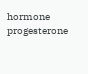hormone progesterone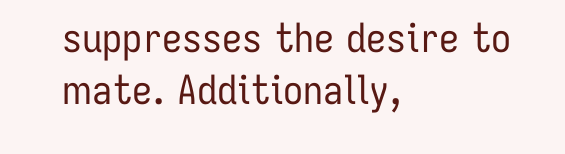suppresses the desire to mate. Additionally,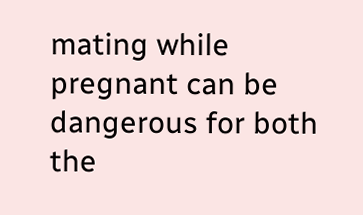mating while pregnant can be dangerous for both the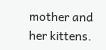mother and her kittens.